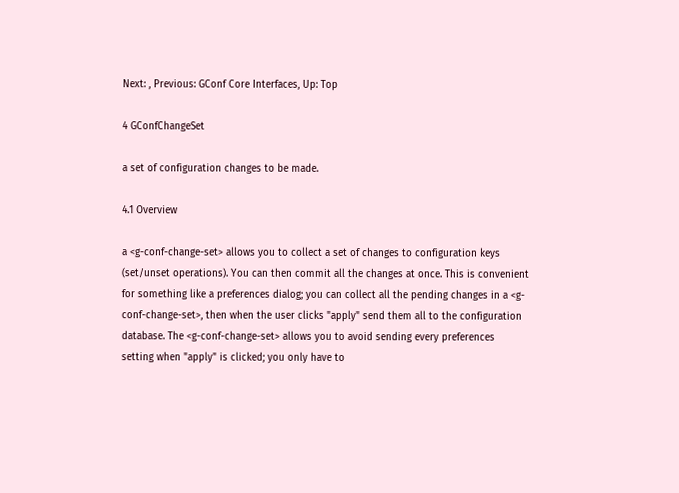Next: , Previous: GConf Core Interfaces, Up: Top

4 GConfChangeSet

a set of configuration changes to be made.

4.1 Overview

a <g-conf-change-set> allows you to collect a set of changes to configuration keys (set/unset operations). You can then commit all the changes at once. This is convenient for something like a preferences dialog; you can collect all the pending changes in a <g-conf-change-set>, then when the user clicks "apply" send them all to the configuration database. The <g-conf-change-set> allows you to avoid sending every preferences setting when "apply" is clicked; you only have to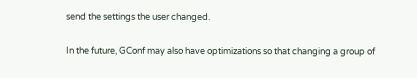send the settings the user changed.

In the future, GConf may also have optimizations so that changing a group of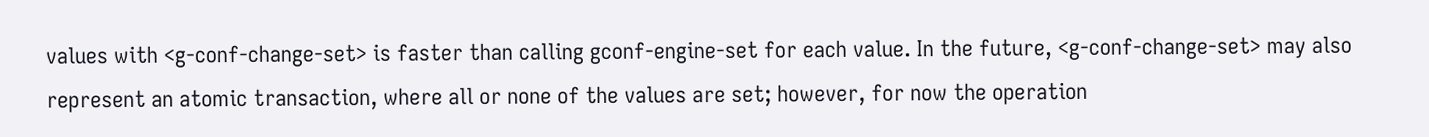values with <g-conf-change-set> is faster than calling gconf-engine-set for each value. In the future, <g-conf-change-set> may also represent an atomic transaction, where all or none of the values are set; however, for now the operation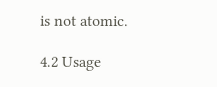is not atomic.

4.2 Usage